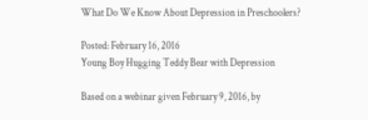What Do We Know About Depression in Preschoolers?

Posted: February 16, 2016
Young Boy Hugging Teddy Bear with Depression

Based on a webinar given February 9, 2016, by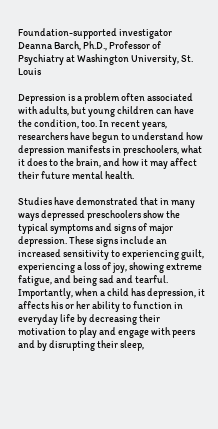Foundation-supported investigator Deanna Barch, Ph.D., Professor of Psychiatry at Washington University, St. Louis

Depression is a problem often associated with adults, but young children can have the condition, too. In recent years, researchers have begun to understand how depression manifests in preschoolers, what it does to the brain, and how it may affect their future mental health.

Studies have demonstrated that in many ways depressed preschoolers show the typical symptoms and signs of major depression. These signs include an increased sensitivity to experiencing guilt, experiencing a loss of joy, showing extreme fatigue, and being sad and tearful. Importantly, when a child has depression, it affects his or her ability to function in everyday life by decreasing their motivation to play and engage with peers and by disrupting their sleep,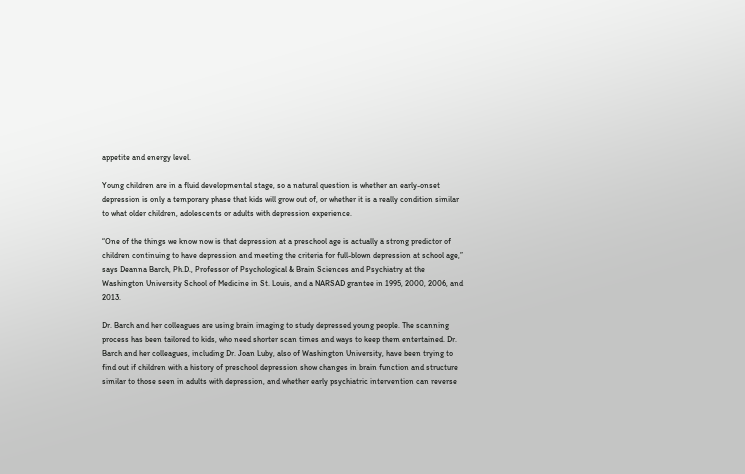appetite and energy level.

Young children are in a fluid developmental stage, so a natural question is whether an early-onset depression is only a temporary phase that kids will grow out of, or whether it is a really condition similar to what older children, adolescents or adults with depression experience.

“One of the things we know now is that depression at a preschool age is actually a strong predictor of children continuing to have depression and meeting the criteria for full-blown depression at school age,” says Deanna Barch, Ph.D., Professor of Psychological & Brain Sciences and Psychiatry at the Washington University School of Medicine in St. Louis, and a NARSAD grantee in 1995, 2000, 2006, and 2013.

Dr. Barch and her colleagues are using brain imaging to study depressed young people. The scanning process has been tailored to kids, who need shorter scan times and ways to keep them entertained. Dr. Barch and her colleagues, including Dr. Joan Luby, also of Washington University, have been trying to find out if children with a history of preschool depression show changes in brain function and structure similar to those seen in adults with depression, and whether early psychiatric intervention can reverse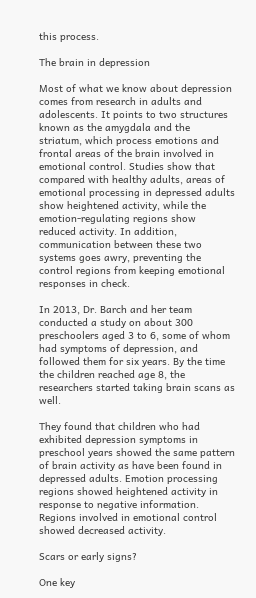this process.

The brain in depression

Most of what we know about depression comes from research in adults and adolescents. It points to two structures known as the amygdala and the striatum, which process emotions and frontal areas of the brain involved in emotional control. Studies show that compared with healthy adults, areas of emotional processing in depressed adults show heightened activity, while the emotion-regulating regions show reduced activity. In addition, communication between these two systems goes awry, preventing the control regions from keeping emotional responses in check.

In 2013, Dr. Barch and her team conducted a study on about 300 preschoolers aged 3 to 6, some of whom had symptoms of depression, and followed them for six years. By the time the children reached age 8, the researchers started taking brain scans as well.

They found that children who had exhibited depression symptoms in preschool years showed the same pattern of brain activity as have been found in depressed adults. Emotion processing regions showed heightened activity in response to negative information. Regions involved in emotional control showed decreased activity.

Scars or early signs?

One key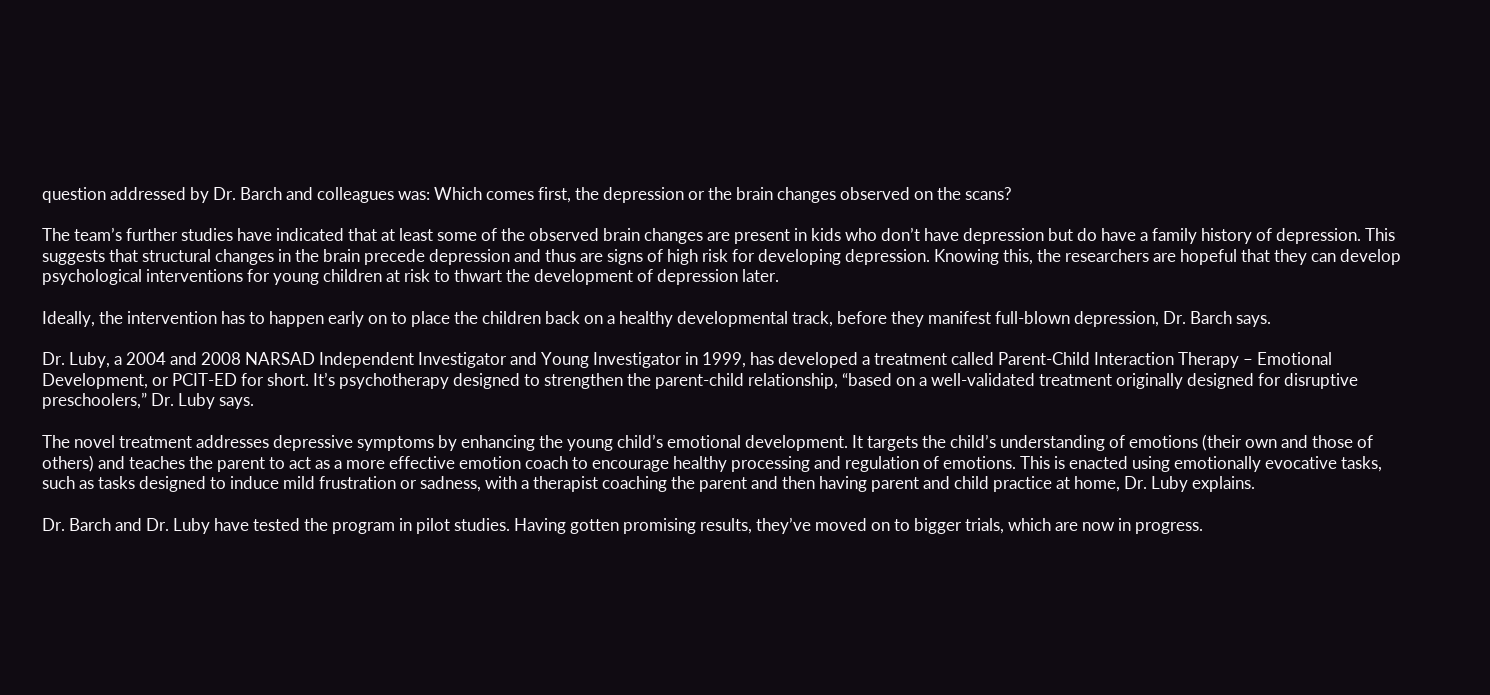question addressed by Dr. Barch and colleagues was: Which comes first, the depression or the brain changes observed on the scans?

The team’s further studies have indicated that at least some of the observed brain changes are present in kids who don’t have depression but do have a family history of depression. This suggests that structural changes in the brain precede depression and thus are signs of high risk for developing depression. Knowing this, the researchers are hopeful that they can develop psychological interventions for young children at risk to thwart the development of depression later.

Ideally, the intervention has to happen early on to place the children back on a healthy developmental track, before they manifest full-blown depression, Dr. Barch says.

Dr. Luby, a 2004 and 2008 NARSAD Independent Investigator and Young Investigator in 1999, has developed a treatment called Parent-Child Interaction Therapy – Emotional Development, or PCIT-ED for short. It’s psychotherapy designed to strengthen the parent-child relationship, “based on a well-validated treatment originally designed for disruptive preschoolers,” Dr. Luby says.

The novel treatment addresses depressive symptoms by enhancing the young child’s emotional development. It targets the child’s understanding of emotions (their own and those of others) and teaches the parent to act as a more effective emotion coach to encourage healthy processing and regulation of emotions. This is enacted using emotionally evocative tasks, such as tasks designed to induce mild frustration or sadness, with a therapist coaching the parent and then having parent and child practice at home, Dr. Luby explains.

Dr. Barch and Dr. Luby have tested the program in pilot studies. Having gotten promising results, they’ve moved on to bigger trials, which are now in progress.